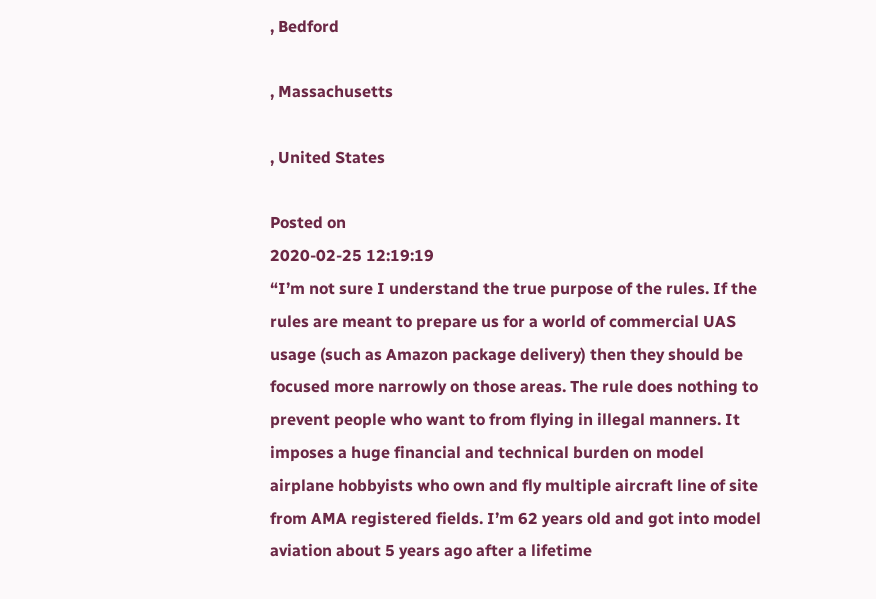, Bedford

, Massachusetts

, United States

Posted on
2020-02-25 12:19:19
“I’m not sure I understand the true purpose of the rules. If the rules are meant to prepare us for a world of commercial UAS usage (such as Amazon package delivery) then they should be focused more narrowly on those areas. The rule does nothing to prevent people who want to from flying in illegal manners. It imposes a huge financial and technical burden on model airplane hobbyists who own and fly multiple aircraft line of site from AMA registered fields. I’m 62 years old and got into model aviation about 5 years ago after a lifetime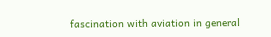fascination with aviation in general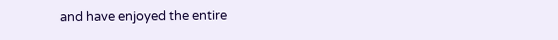and have enjoyed the entire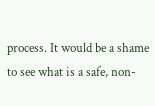process. It would be a shame to see what is a safe, non-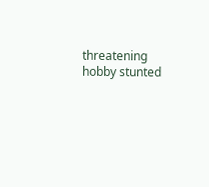threatening hobby stunted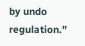by undo regulation.”